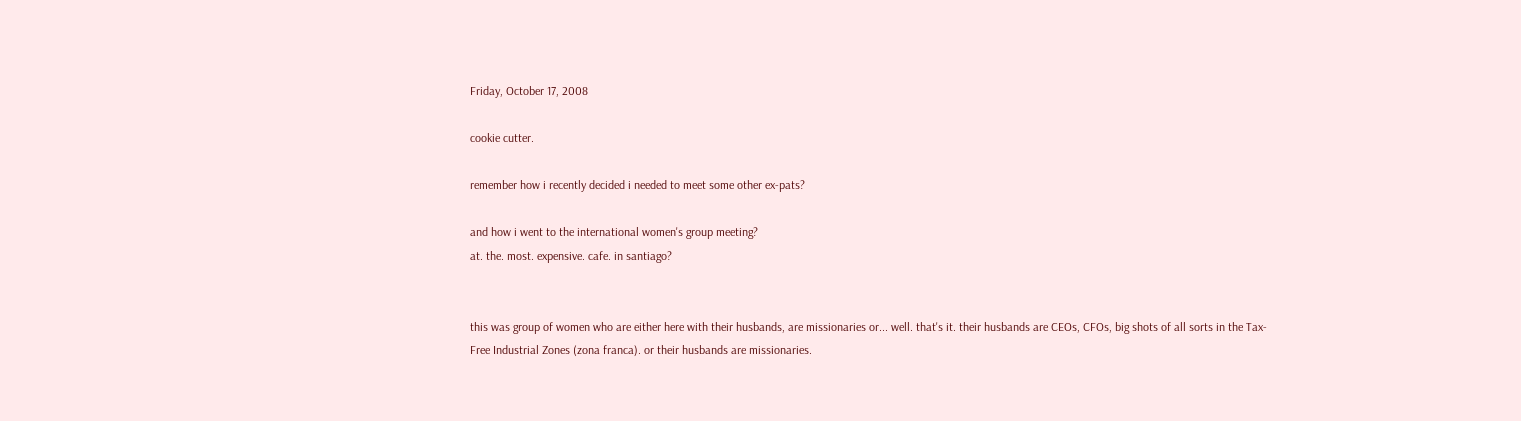Friday, October 17, 2008

cookie cutter.

remember how i recently decided i needed to meet some other ex-pats?

and how i went to the international women's group meeting?
at. the. most. expensive. cafe. in santiago?


this was group of women who are either here with their husbands, are missionaries or... well. that's it. their husbands are CEOs, CFOs, big shots of all sorts in the Tax-Free Industrial Zones (zona franca). or their husbands are missionaries.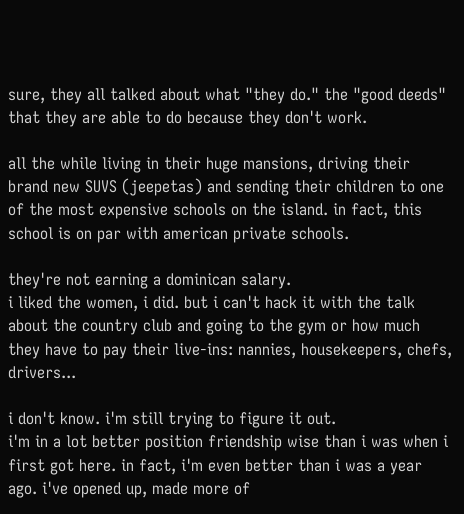sure, they all talked about what "they do." the "good deeds" that they are able to do because they don't work.

all the while living in their huge mansions, driving their brand new SUVS (jeepetas) and sending their children to one of the most expensive schools on the island. in fact, this school is on par with american private schools.

they're not earning a dominican salary.
i liked the women, i did. but i can't hack it with the talk about the country club and going to the gym or how much they have to pay their live-ins: nannies, housekeepers, chefs, drivers...

i don't know. i'm still trying to figure it out.
i'm in a lot better position friendship wise than i was when i first got here. in fact, i'm even better than i was a year ago. i've opened up, made more of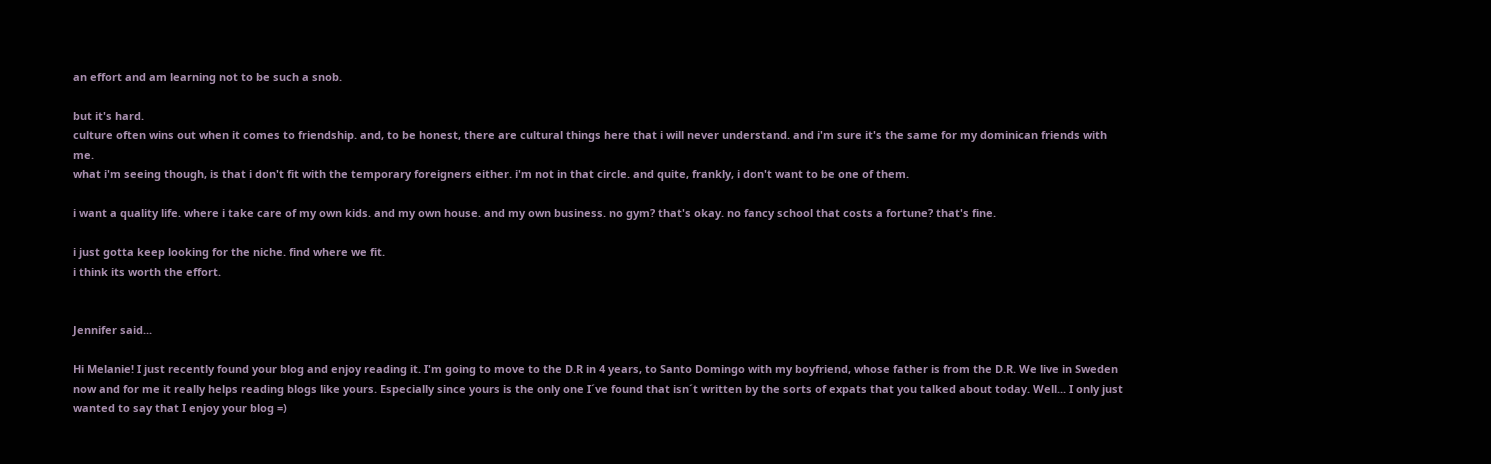an effort and am learning not to be such a snob.

but it's hard.
culture often wins out when it comes to friendship. and, to be honest, there are cultural things here that i will never understand. and i'm sure it's the same for my dominican friends with me.
what i'm seeing though, is that i don't fit with the temporary foreigners either. i'm not in that circle. and quite, frankly, i don't want to be one of them.

i want a quality life. where i take care of my own kids. and my own house. and my own business. no gym? that's okay. no fancy school that costs a fortune? that's fine.

i just gotta keep looking for the niche. find where we fit.
i think its worth the effort.


Jennifer said...

Hi Melanie! I just recently found your blog and enjoy reading it. I'm going to move to the D.R in 4 years, to Santo Domingo with my boyfriend, whose father is from the D.R. We live in Sweden now and for me it really helps reading blogs like yours. Especially since yours is the only one I´ve found that isn´t written by the sorts of expats that you talked about today. Well... I only just wanted to say that I enjoy your blog =)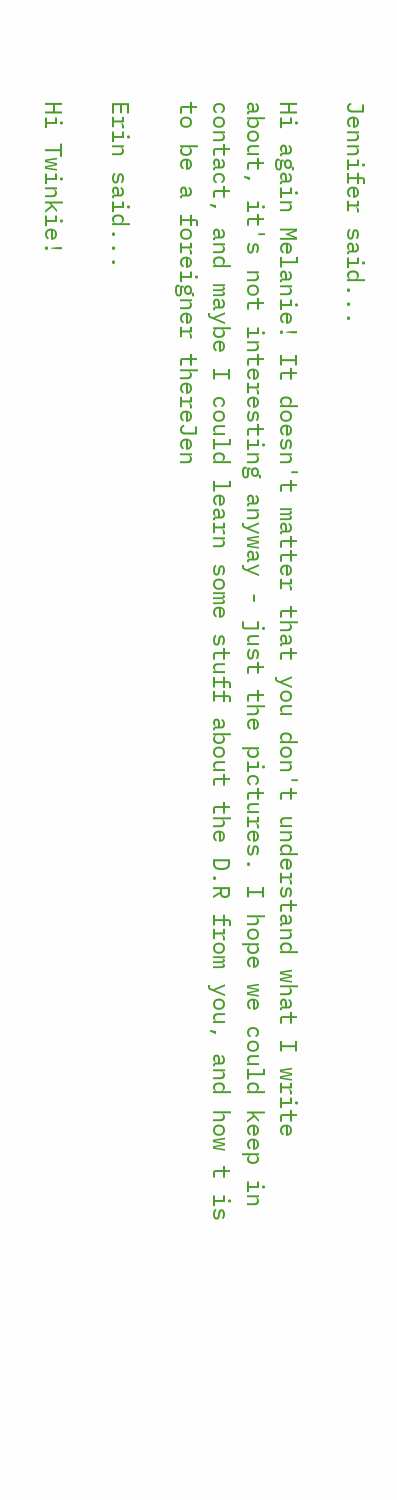Jennifer said...

Hi again Melanie! It doesn't matter that you don't understand what I write about, it's not interesting anyway - just the pictures. I hope we could keep in contact, and maybe I could learn some stuff about the D.R from you, and how t is to be a foreigner thereJen

Erin said...

Hi Twinkie!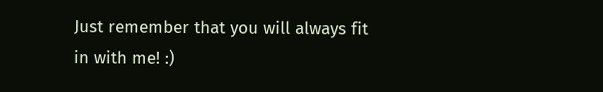Just remember that you will always fit in with me! :)